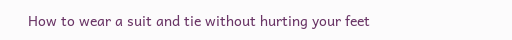How to wear a suit and tie without hurting your feet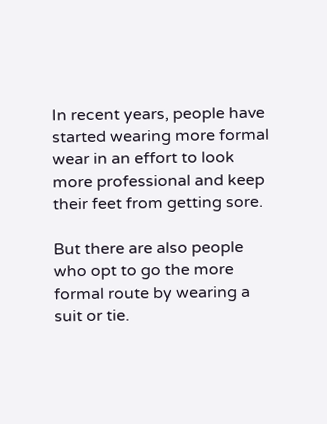In recent years, people have started wearing more formal wear in an effort to look more professional and keep their feet from getting sore.

But there are also people who opt to go the more formal route by wearing a suit or tie.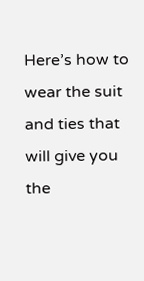Here’s how to wear the suit and ties that will give you the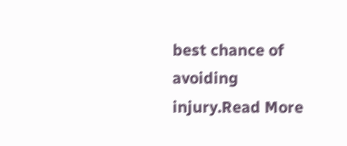best chance of avoiding injury.Read More